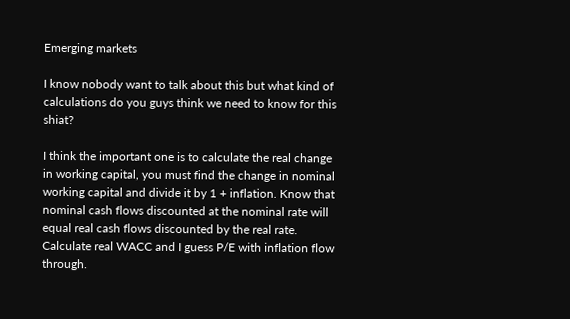Emerging markets

I know nobody want to talk about this but what kind of calculations do you guys think we need to know for this shiat?

I think the important one is to calculate the real change in working capital, you must find the change in nominal working capital and divide it by 1 + inflation. Know that nominal cash flows discounted at the nominal rate will equal real cash flows discounted by the real rate. Calculate real WACC and I guess P/E with inflation flow through.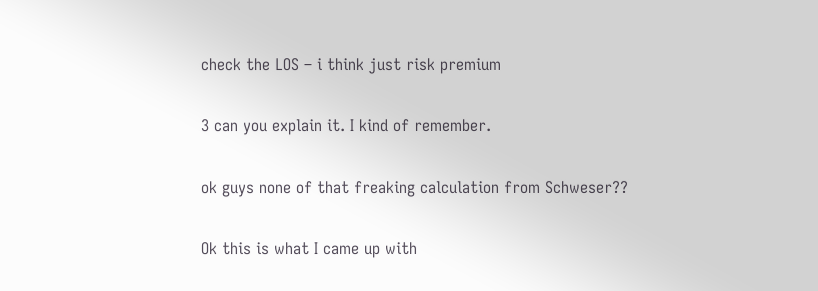check the LOS – i think just risk premium

3 can you explain it. I kind of remember.

ok guys none of that freaking calculation from Schweser??

Ok this is what I came up with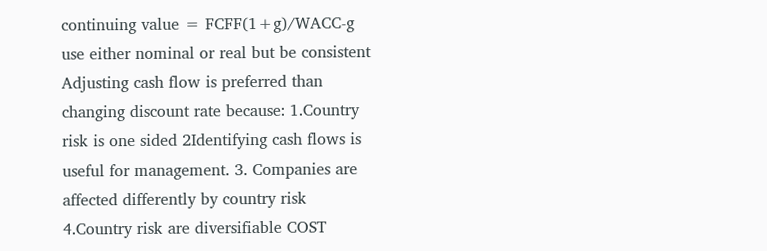continuing value = FCFF(1+g)/WACC-g use either nominal or real but be consistent Adjusting cash flow is preferred than changing discount rate because: 1.Country risk is one sided 2Identifying cash flows is useful for management. 3. Companies are affected differently by country risk 4.Country risk are diversifiable COST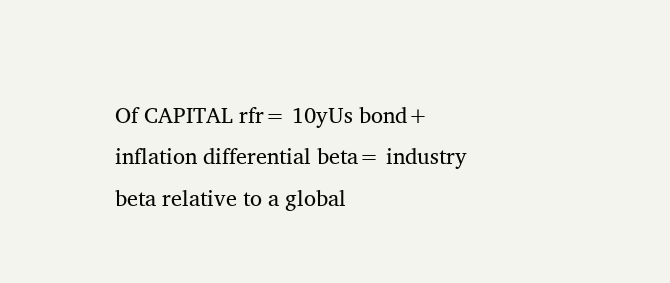Of CAPITAL rfr= 10yUs bond+ inflation differential beta= industry beta relative to a global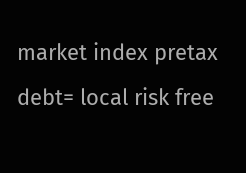market index pretax debt= local risk free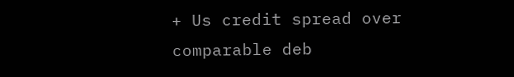+ Us credit spread over comparable deb